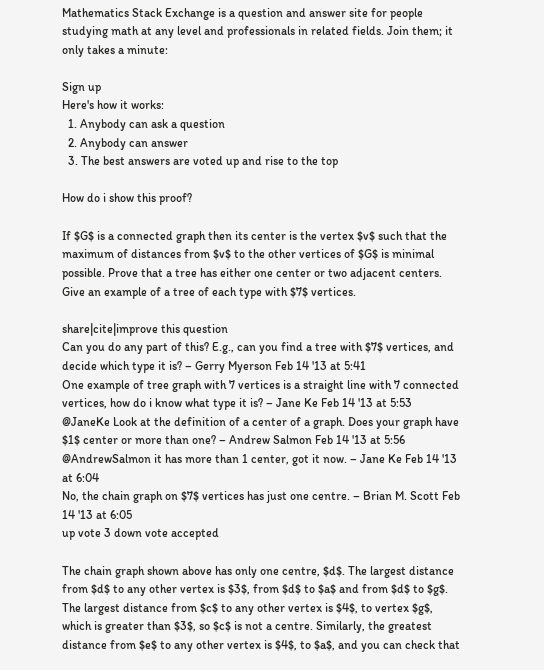Mathematics Stack Exchange is a question and answer site for people studying math at any level and professionals in related fields. Join them; it only takes a minute:

Sign up
Here's how it works:
  1. Anybody can ask a question
  2. Anybody can answer
  3. The best answers are voted up and rise to the top

How do i show this proof?

If $G$ is a connected graph then its center is the vertex $v$ such that the maximum of distances from $v$ to the other vertices of $G$ is minimal possible. Prove that a tree has either one center or two adjacent centers. Give an example of a tree of each type with $7$ vertices.

share|cite|improve this question
Can you do any part of this? E.g., can you find a tree with $7$ vertices, and decide which type it is? – Gerry Myerson Feb 14 '13 at 5:41
One example of tree graph with 7 vertices is a straight line with 7 connected vertices, how do i know what type it is? – Jane Ke Feb 14 '13 at 5:53
@JaneKe Look at the definition of a center of a graph. Does your graph have $1$ center or more than one? – Andrew Salmon Feb 14 '13 at 5:56
@AndrewSalmon it has more than 1 center, got it now. – Jane Ke Feb 14 '13 at 6:04
No, the chain graph on $7$ vertices has just one centre. – Brian M. Scott Feb 14 '13 at 6:05
up vote 3 down vote accepted

The chain graph shown above has only one centre, $d$. The largest distance from $d$ to any other vertex is $3$, from $d$ to $a$ and from $d$ to $g$. The largest distance from $c$ to any other vertex is $4$, to vertex $g$, which is greater than $3$, so $c$ is not a centre. Similarly, the greatest distance from $e$ to any other vertex is $4$, to $a$, and you can check that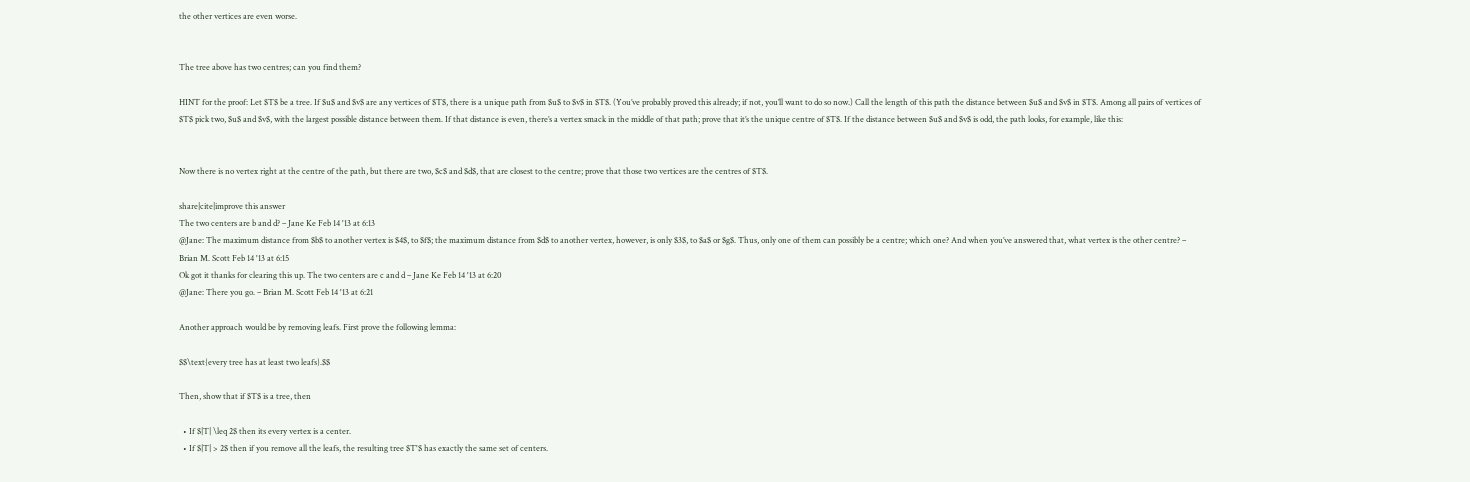the other vertices are even worse.


The tree above has two centres; can you find them?

HINT for the proof: Let $T$ be a tree. If $u$ and $v$ are any vertices of $T$, there is a unique path from $u$ to $v$ in $T$. (You’ve probably proved this already; if not, you’ll want to do so now.) Call the length of this path the distance between $u$ and $v$ in $T$. Among all pairs of vertices of $T$ pick two, $u$ and $v$, with the largest possible distance between them. If that distance is even, there’s a vertex smack in the middle of that path; prove that it’s the unique centre of $T$. If the distance between $u$ and $v$ is odd, the path looks, for example, like this:


Now there is no vertex right at the centre of the path, but there are two, $c$ and $d$, that are closest to the centre; prove that those two vertices are the centres of $T$.

share|cite|improve this answer
The two centers are b and d? – Jane Ke Feb 14 '13 at 6:13
@Jane: The maximum distance from $b$ to another vertex is $4$, to $f$; the maximum distance from $d$ to another vertex, however, is only $3$, to $a$ or $g$. Thus, only one of them can possibly be a centre; which one? And when you’ve answered that, what vertex is the other centre? – Brian M. Scott Feb 14 '13 at 6:15
Ok got it thanks for clearing this up. The two centers are c and d – Jane Ke Feb 14 '13 at 6:20
@Jane: There you go. – Brian M. Scott Feb 14 '13 at 6:21

Another approach would be by removing leafs. First prove the following lemma:

$$\text{every tree has at least two leafs}.$$

Then, show that if $T$ is a tree, then

  • If $|T| \leq 2$ then its every vertex is a center.
  • If $|T| > 2$ then if you remove all the leafs, the resulting tree $T'$ has exactly the same set of centers.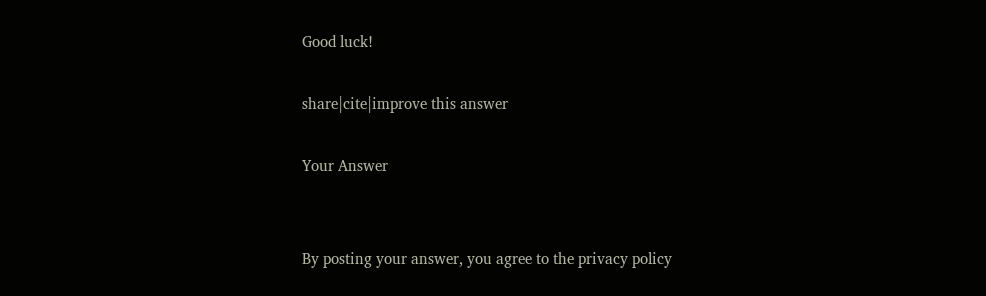Good luck!

share|cite|improve this answer

Your Answer


By posting your answer, you agree to the privacy policy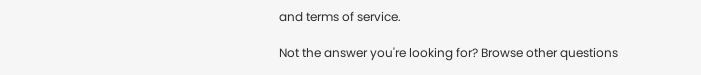and terms of service.

Not the answer you're looking for? Browse other questions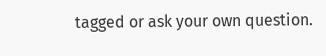tagged or ask your own question.